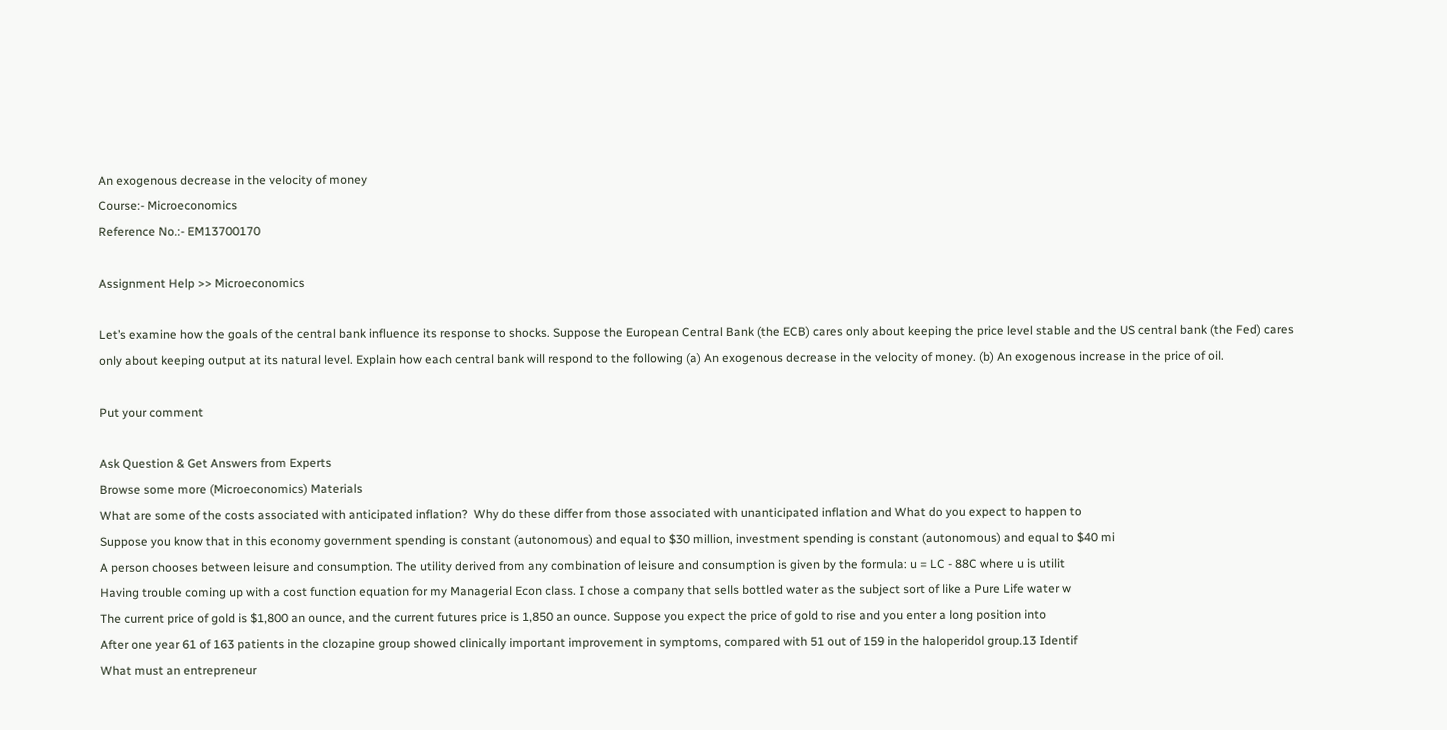An exogenous decrease in the velocity of money
Course:- Microeconomics
Reference No.:- EM13700170

Assignment Help >> Microeconomics

Let’s examine how the goals of the central bank influence its response to shocks. Suppose the European Central Bank (the ECB) cares only about keeping the price level stable and the US central bank (the Fed) cares only about keeping output at its natural level. Explain how each central bank will respond to the following (a) An exogenous decrease in the velocity of money. (b) An exogenous increase in the price of oil.

Put your comment

Ask Question & Get Answers from Experts
Browse some more (Microeconomics) Materials
What are some of the costs associated with anticipated inflation?  Why do these differ from those associated with unanticipated inflation and What do you expect to happen to
Suppose you know that in this economy government spending is constant (autonomous) and equal to $30 million, investment spending is constant (autonomous) and equal to $40 mi
A person chooses between leisure and consumption. The utility derived from any combination of leisure and consumption is given by the formula: u = LC - 88C where u is utilit
Having trouble coming up with a cost function equation for my Managerial Econ class. I chose a company that sells bottled water as the subject sort of like a Pure Life water w
The current price of gold is $1,800 an ounce, and the current futures price is 1,850 an ounce. Suppose you expect the price of gold to rise and you enter a long position into
After one year 61 of 163 patients in the clozapine group showed clinically important improvement in symptoms, compared with 51 out of 159 in the haloperidol group.13 Identif
What must an entrepreneur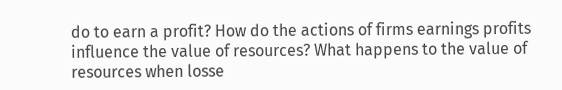do to earn a profit? How do the actions of firms earnings profits influence the value of resources? What happens to the value of resources when losse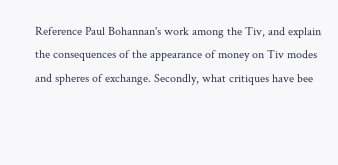Reference Paul Bohannan's work among the Tiv, and explain the consequences of the appearance of money on Tiv modes and spheres of exchange. Secondly, what critiques have bee